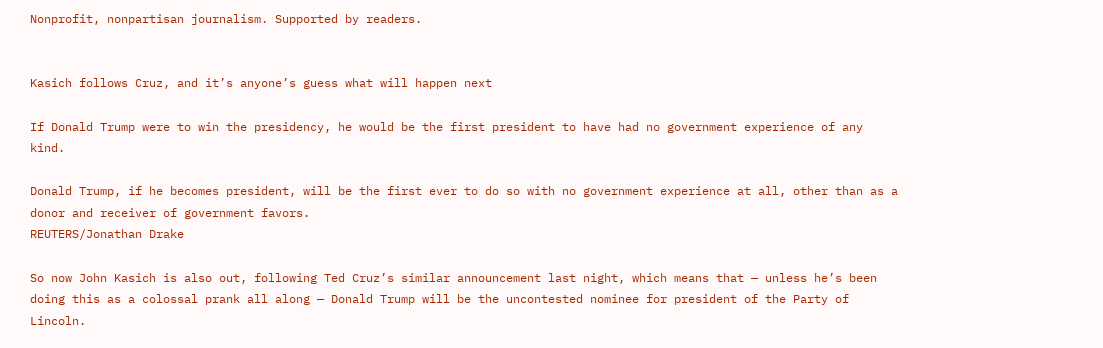Nonprofit, nonpartisan journalism. Supported by readers.


Kasich follows Cruz, and it’s anyone’s guess what will happen next

If Donald Trump were to win the presidency, he would be the first president to have had no government experience of any kind.

Donald Trump, if he becomes president, will be the first ever to do so with no government experience at all, other than as a donor and receiver of government favors.
REUTERS/Jonathan Drake

So now John Kasich is also out, following Ted Cruz’s similar announcement last night, which means that — unless he’s been doing this as a colossal prank all along — Donald Trump will be the uncontested nominee for president of the Party of Lincoln.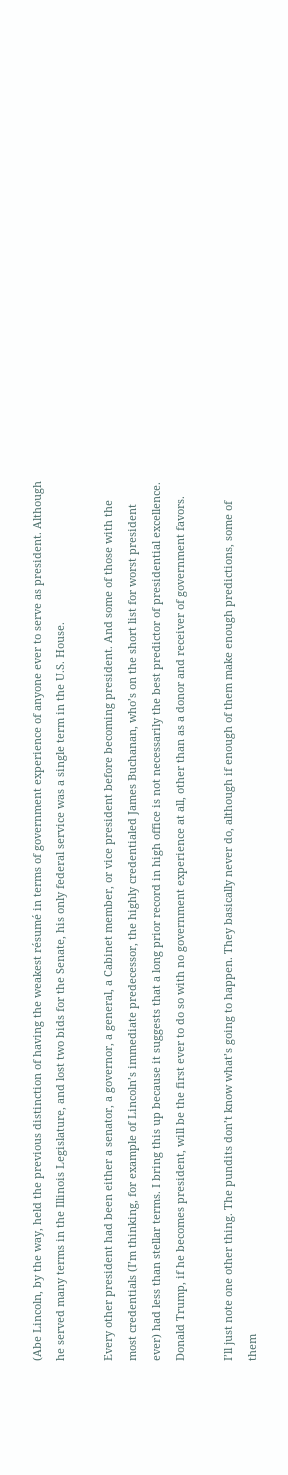(Abe Lincoln, by the way, held the previous distinction of having the weakest résumé in terms of government experience of anyone ever to serve as president. Although he served many terms in the Illinois Legislature, and lost two bids for the Senate, his only federal service was a single term in the U.S. House.

Every other president had been either a senator, a governor, a general, a Cabinet member, or vice president before becoming president. And some of those with the most credentials (I’m thinking, for example of Lincoln’s immediate predecessor, the highly credentialed James Buchanan, who’s on the short list for worst president ever) had less than stellar terms. I bring this up because it suggests that a long prior record in high office is not necessarily the best predictor of presidential excellence. Donald Trump, if he becomes president, will be the first ever to do so with no government experience at all, other than as a donor and receiver of government favors.

I’ll just note one other thing. The pundits don’t know what’s going to happen. They basically never do, although if enough of them make enough predictions, some of them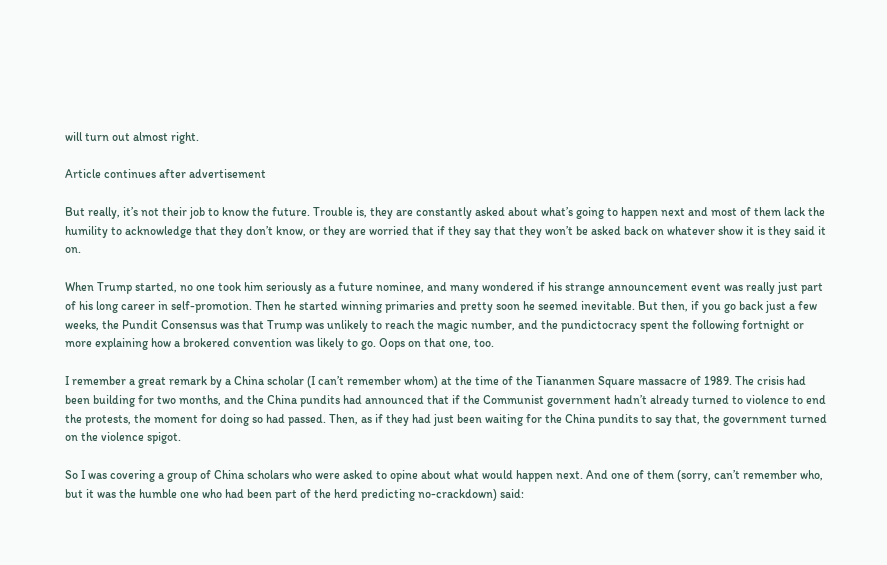will turn out almost right.

Article continues after advertisement

But really, it’s not their job to know the future. Trouble is, they are constantly asked about what’s going to happen next and most of them lack the humility to acknowledge that they don’t know, or they are worried that if they say that they won’t be asked back on whatever show it is they said it on.

When Trump started, no one took him seriously as a future nominee, and many wondered if his strange announcement event was really just part of his long career in self-promotion. Then he started winning primaries and pretty soon he seemed inevitable. But then, if you go back just a few weeks, the Pundit Consensus was that Trump was unlikely to reach the magic number, and the pundictocracy spent the following fortnight or more explaining how a brokered convention was likely to go. Oops on that one, too.

I remember a great remark by a China scholar (I can’t remember whom) at the time of the Tiananmen Square massacre of 1989. The crisis had been building for two months, and the China pundits had announced that if the Communist government hadn’t already turned to violence to end the protests, the moment for doing so had passed. Then, as if they had just been waiting for the China pundits to say that, the government turned on the violence spigot.

So I was covering a group of China scholars who were asked to opine about what would happen next. And one of them (sorry, can’t remember who, but it was the humble one who had been part of the herd predicting no-crackdown) said: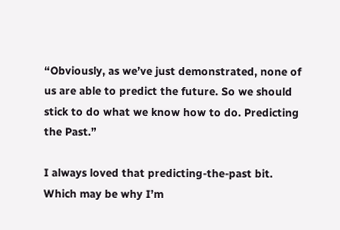“Obviously, as we’ve just demonstrated, none of us are able to predict the future. So we should stick to do what we know how to do. Predicting the Past.”

I always loved that predicting-the-past bit. Which may be why I’m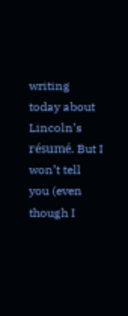writing today about Lincoln’s résumé. But I won’t tell you (even though I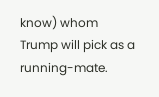know) whom Trump will pick as a running-mate.